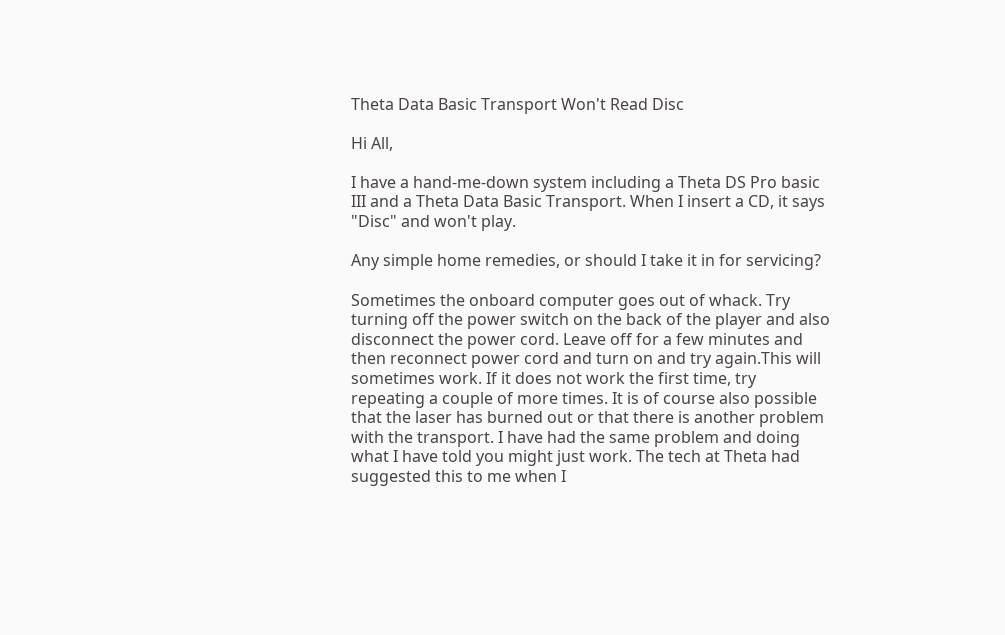Theta Data Basic Transport Won't Read Disc

Hi All,

I have a hand-me-down system including a Theta DS Pro basic III and a Theta Data Basic Transport. When I insert a CD, it says "Disc" and won't play.

Any simple home remedies, or should I take it in for servicing?

Sometimes the onboard computer goes out of whack. Try turning off the power switch on the back of the player and also disconnect the power cord. Leave off for a few minutes and then reconnect power cord and turn on and try again.This will sometimes work. If it does not work the first time, try repeating a couple of more times. It is of course also possible that the laser has burned out or that there is another problem with the transport. I have had the same problem and doing what I have told you might just work. The tech at Theta had suggested this to me when I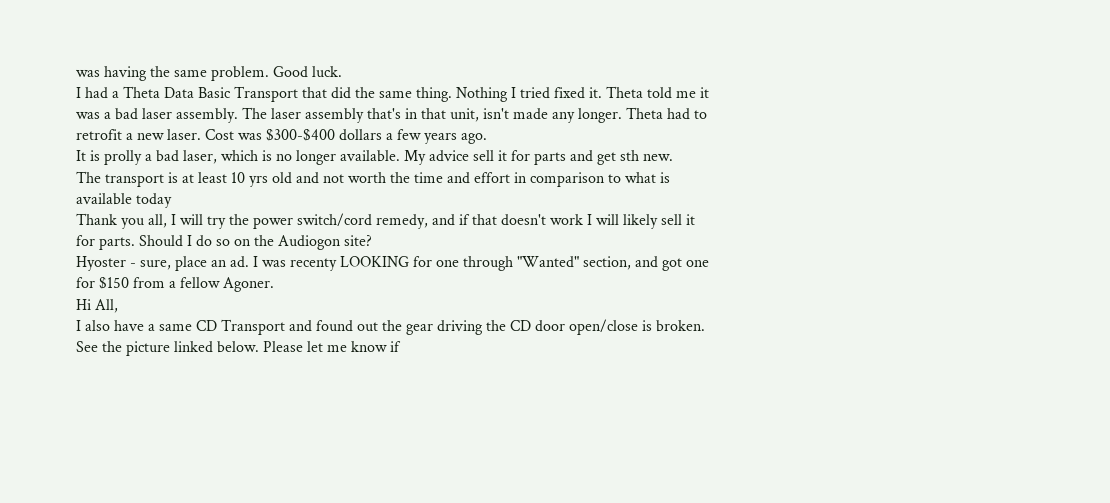was having the same problem. Good luck.
I had a Theta Data Basic Transport that did the same thing. Nothing I tried fixed it. Theta told me it was a bad laser assembly. The laser assembly that's in that unit, isn't made any longer. Theta had to retrofit a new laser. Cost was $300-$400 dollars a few years ago.
It is prolly a bad laser, which is no longer available. My advice sell it for parts and get sth new.
The transport is at least 10 yrs old and not worth the time and effort in comparison to what is available today
Thank you all, I will try the power switch/cord remedy, and if that doesn't work I will likely sell it for parts. Should I do so on the Audiogon site?
Hyoster - sure, place an ad. I was recenty LOOKING for one through "Wanted" section, and got one for $150 from a fellow Agoner.
Hi All,
I also have a same CD Transport and found out the gear driving the CD door open/close is broken. See the picture linked below. Please let me know if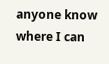anyone know where I can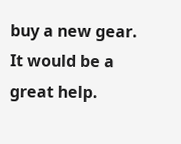buy a new gear. It would be a great help.